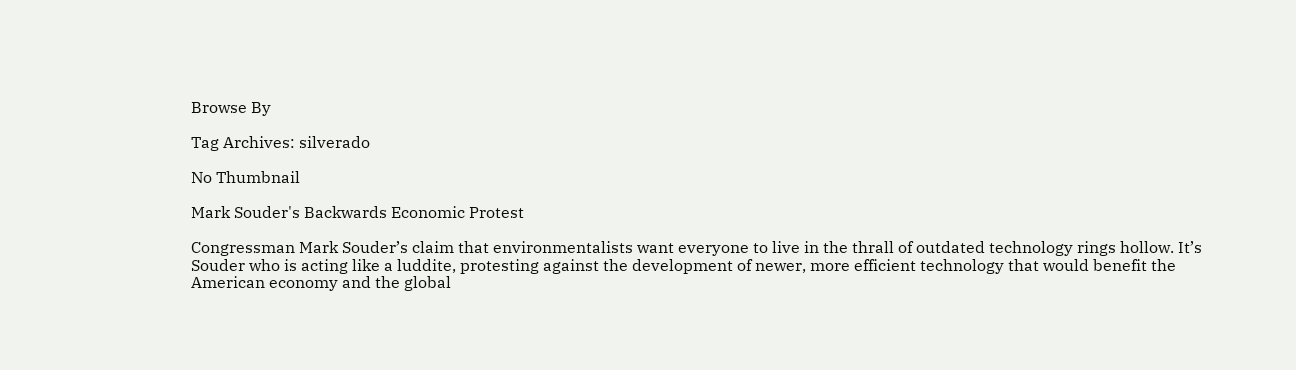Browse By

Tag Archives: silverado

No Thumbnail

Mark Souder's Backwards Economic Protest

Congressman Mark Souder’s claim that environmentalists want everyone to live in the thrall of outdated technology rings hollow. It’s Souder who is acting like a luddite, protesting against the development of newer, more efficient technology that would benefit the American economy and the global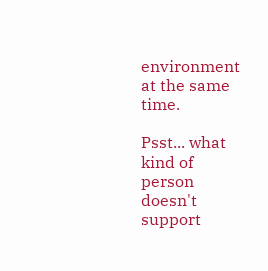environment at the same time.

Psst... what kind of person doesn't support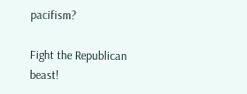pacifism?

Fight the Republican beast!